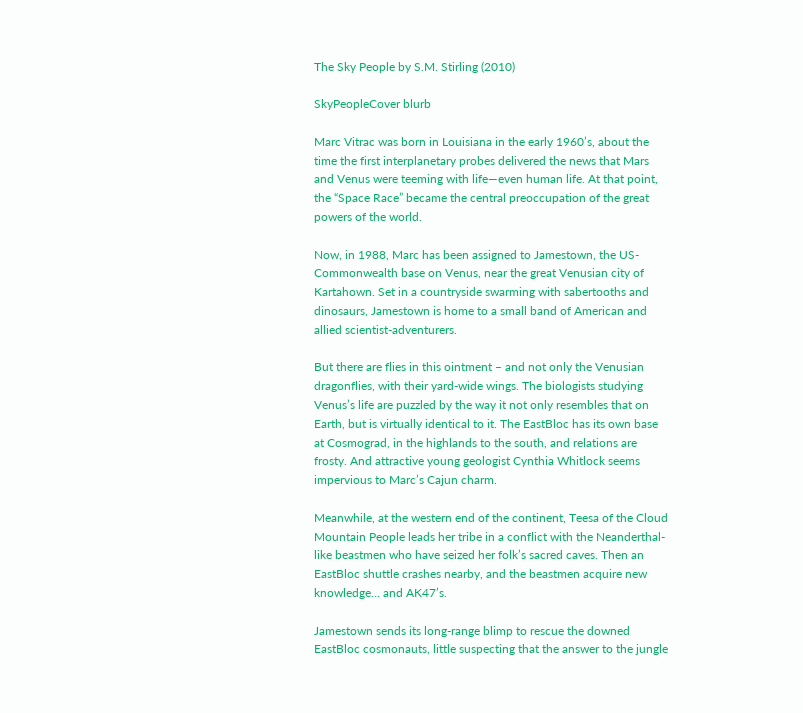The Sky People by S.M. Stirling (2010)

SkyPeopleCover blurb

Marc Vitrac was born in Louisiana in the early 1960’s, about the time the first interplanetary probes delivered the news that Mars and Venus were teeming with life—even human life. At that point, the “Space Race” became the central preoccupation of the great powers of the world.

Now, in 1988, Marc has been assigned to Jamestown, the US-Commonwealth base on Venus, near the great Venusian city of Kartahown. Set in a countryside swarming with sabertooths and dinosaurs, Jamestown is home to a small band of American and allied scientist-adventurers.

But there are flies in this ointment – and not only the Venusian dragonflies, with their yard-wide wings. The biologists studying Venus’s life are puzzled by the way it not only resembles that on Earth, but is virtually identical to it. The EastBloc has its own base at Cosmograd, in the highlands to the south, and relations are frosty. And attractive young geologist Cynthia Whitlock seems impervious to Marc’s Cajun charm.

Meanwhile, at the western end of the continent, Teesa of the Cloud Mountain People leads her tribe in a conflict with the Neanderthal-like beastmen who have seized her folk’s sacred caves. Then an EastBloc shuttle crashes nearby, and the beastmen acquire new knowledge… and AK47’s.

Jamestown sends its long-range blimp to rescue the downed EastBloc cosmonauts, little suspecting that the answer to the jungle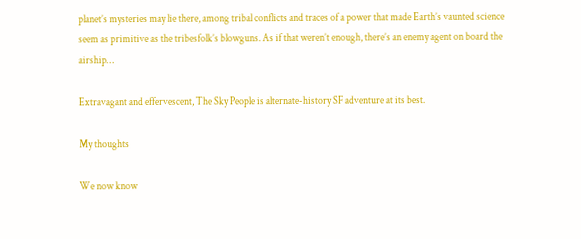planet’s mysteries may lie there, among tribal conflicts and traces of a power that made Earth’s vaunted science seem as primitive as the tribesfolk’s blowguns. As if that weren’t enough, there’s an enemy agent on board the airship…

Extravagant and effervescent, The Sky People is alternate-history SF adventure at its best.

My thoughts

We now know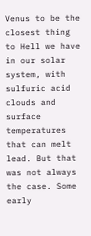Venus to be the closest thing to Hell we have in our solar system, with sulfuric acid clouds and surface temperatures that can melt lead. But that was not always the case. Some early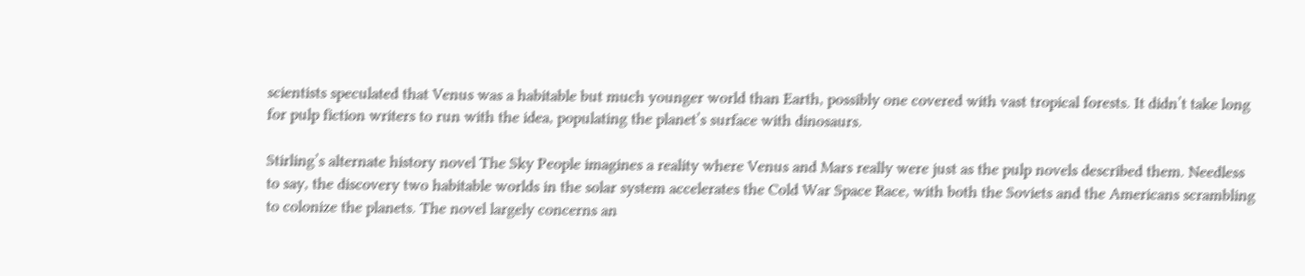scientists speculated that Venus was a habitable but much younger world than Earth, possibly one covered with vast tropical forests. It didn’t take long for pulp fiction writers to run with the idea, populating the planet’s surface with dinosaurs.

Stirling’s alternate history novel The Sky People imagines a reality where Venus and Mars really were just as the pulp novels described them. Needless to say, the discovery two habitable worlds in the solar system accelerates the Cold War Space Race, with both the Soviets and the Americans scrambling to colonize the planets. The novel largely concerns an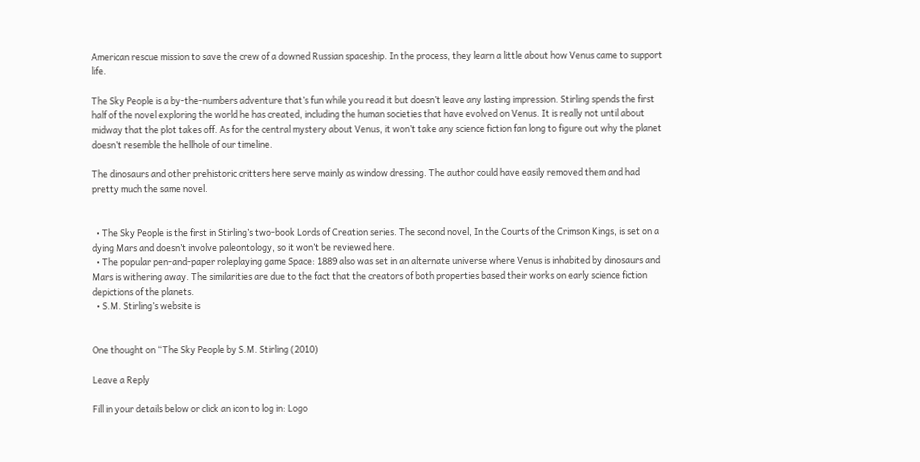American rescue mission to save the crew of a downed Russian spaceship. In the process, they learn a little about how Venus came to support life.

The Sky People is a by-the-numbers adventure that’s fun while you read it but doesn’t leave any lasting impression. Stirling spends the first half of the novel exploring the world he has created, including the human societies that have evolved on Venus. It is really not until about midway that the plot takes off. As for the central mystery about Venus, it won’t take any science fiction fan long to figure out why the planet doesn’t resemble the hellhole of our timeline.

The dinosaurs and other prehistoric critters here serve mainly as window dressing. The author could have easily removed them and had pretty much the same novel.


  • The Sky People is the first in Stirling’s two-book Lords of Creation series. The second novel, In the Courts of the Crimson Kings, is set on a dying Mars and doesn’t involve paleontology, so it won’t be reviewed here.
  • The popular pen-and-paper roleplaying game Space: 1889 also was set in an alternate universe where Venus is inhabited by dinosaurs and Mars is withering away. The similarities are due to the fact that the creators of both properties based their works on early science fiction depictions of the planets.
  • S.M. Stirling’s website is


One thought on “The Sky People by S.M. Stirling (2010)

Leave a Reply

Fill in your details below or click an icon to log in: Logo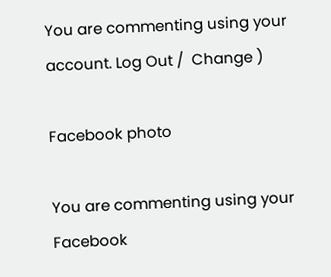You are commenting using your account. Log Out /  Change )

Facebook photo

You are commenting using your Facebook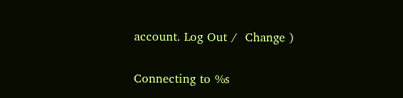account. Log Out /  Change )

Connecting to %s